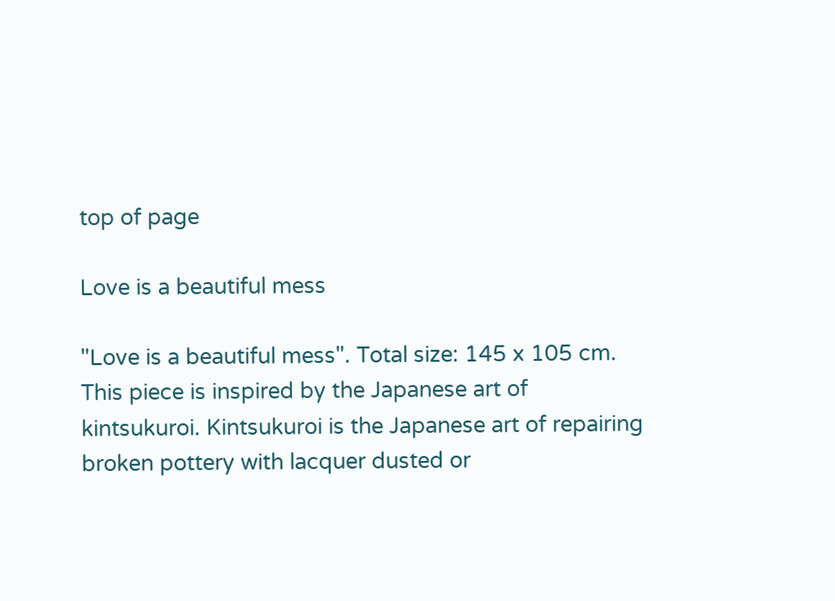top of page

Love is a beautiful mess

"Love is a beautiful mess". Total size: 145 x 105 cm. This piece is inspired by the Japanese art of kintsukuroi. Kintsukuroi is the Japanese art of repairing broken pottery with lacquer dusted or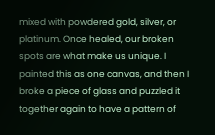mixed with powdered gold, silver, or platinum. Once healed, our broken spots are what make us unique. I painted this as one canvas, and then I broke a piece of glass and puzzled it together again to have a pattern of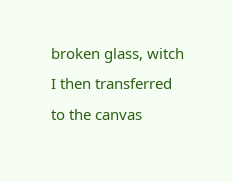broken glass, witch I then transferred  to the canvas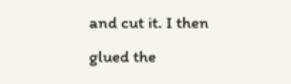and cut it. I then glued the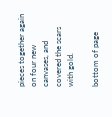pieces together again on four new canvases, and covered the scars with gold.

bottom of page